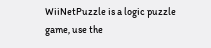WiiNetPuzzle is a logic puzzle game, use the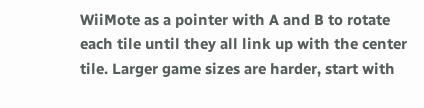WiiMote as a pointer with A and B to rotate each tile until they all link up with the center tile. Larger game sizes are harder, start with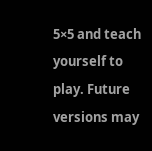5×5 and teach yourself to play. Future versions may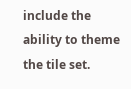include the ability to theme the tile set.